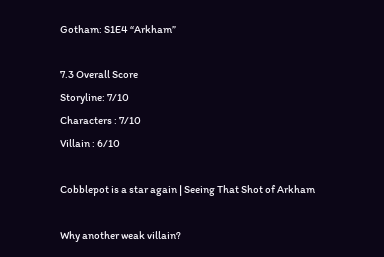Gotham: S1E4 “Arkham”

7.3 Overall Score
Storyline: 7/10
Characters : 7/10
Villain : 6/10

Cobblepot is a star again | Seeing That Shot of Arkham

Why another weak villain?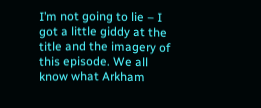I’m not going to lie – I got a little giddy at the title and the imagery of this episode. We all know what Arkham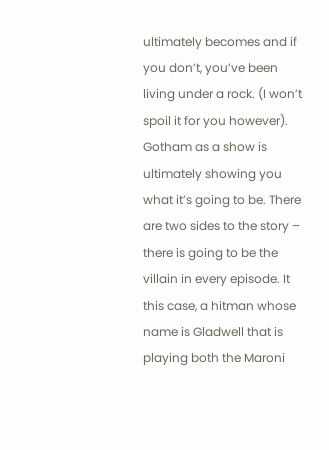ultimately becomes and if you don’t, you’ve been living under a rock. (I won’t spoil it for you however). Gotham as a show is ultimately showing you what it’s going to be. There are two sides to the story – there is going to be the villain in every episode. It this case, a hitman whose name is Gladwell that is playing both the Maroni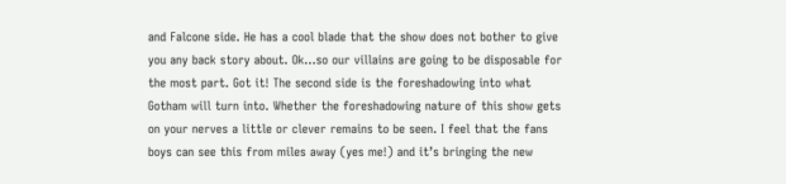and Falcone side. He has a cool blade that the show does not bother to give you any back story about. Ok…so our villains are going to be disposable for the most part. Got it! The second side is the foreshadowing into what Gotham will turn into. Whether the foreshadowing nature of this show gets on your nerves a little or clever remains to be seen. I feel that the fans boys can see this from miles away (yes me!) and it’s bringing the new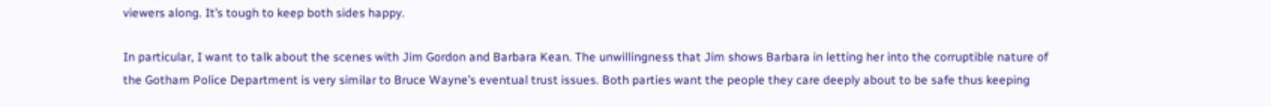viewers along. It’s tough to keep both sides happy.

In particular, I want to talk about the scenes with Jim Gordon and Barbara Kean. The unwillingness that Jim shows Barbara in letting her into the corruptible nature of the Gotham Police Department is very similar to Bruce Wayne’s eventual trust issues. Both parties want the people they care deeply about to be safe thus keeping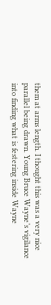them at arms length. I thought this was a very nice parallel being drawn. Young Bruce Wayne’s vigilance into finding what is festering inside Wayne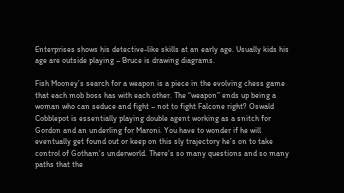Enterprises shows his detective-like skills at an early age. Usually kids his age are outside playing – Bruce is drawing diagrams.

Fish Mooney’s search for a weapon is a piece in the evolving chess game that each mob boss has with each other. The “weapon” ends up being a woman who can seduce and fight – not to fight Falcone right? Oswald Cobblepot is essentially playing double agent working as a snitch for Gordon and an underling for Maroni. You have to wonder if he will eventually get found out or keep on this sly trajectory he’s on to take control of Gotham’s underworld. There’s so many questions and so many paths that the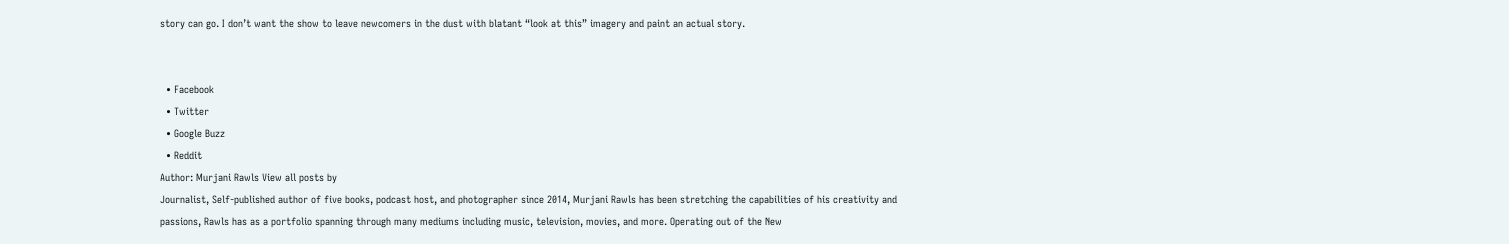story can go. I don’t want the show to leave newcomers in the dust with blatant “look at this” imagery and paint an actual story.


  • Facebook
  • Twitter
  • Google Buzz
  • Reddit
Author: Murjani Rawls View all posts by
Journalist, Self-published author of five books, podcast host, and photographer since 2014, Murjani Rawls has been stretching the capabilities of his creativity and passions, Rawls has as a portfolio spanning through many mediums including music, television, movies, and more. Operating out of the New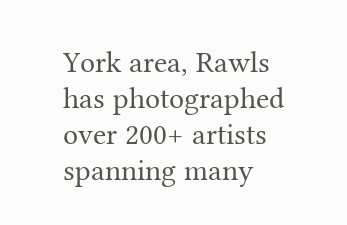York area, Rawls has photographed over 200+ artists spanning many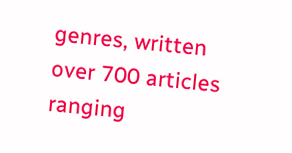genres, written over 700 articles ranging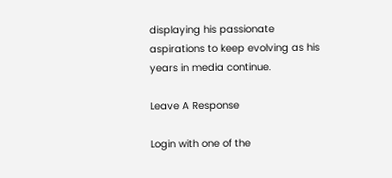displaying his passionate aspirations to keep evolving as his years in media continue.

Leave A Response

Login with one of the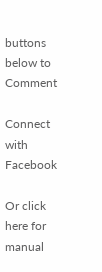buttons below to Comment

Connect with Facebook

Or click here for manual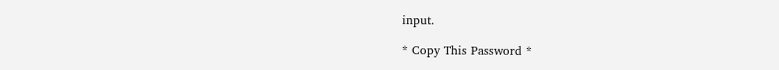input.

* Copy This Password *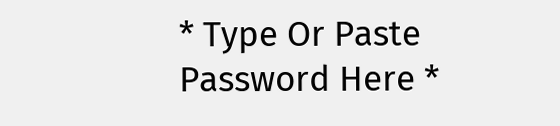* Type Or Paste Password Here *